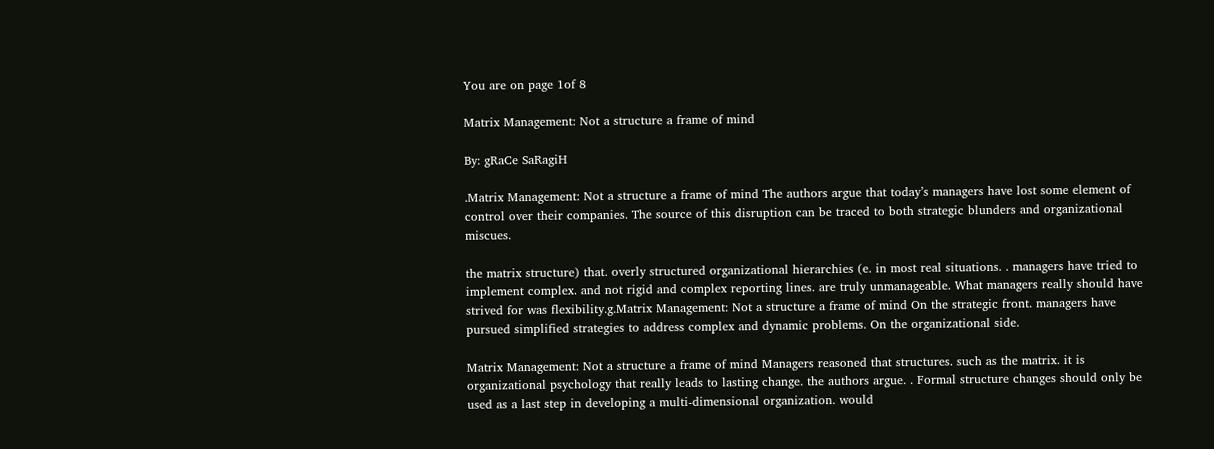You are on page 1of 8

Matrix Management: Not a structure a frame of mind

By: gRaCe SaRagiH

.Matrix Management: Not a structure a frame of mind The authors argue that today’s managers have lost some element of control over their companies. The source of this disruption can be traced to both strategic blunders and organizational miscues.

the matrix structure) that. overly structured organizational hierarchies (e. in most real situations. . managers have tried to implement complex. and not rigid and complex reporting lines. are truly unmanageable. What managers really should have strived for was flexibility.g.Matrix Management: Not a structure a frame of mind On the strategic front. managers have pursued simplified strategies to address complex and dynamic problems. On the organizational side.

Matrix Management: Not a structure a frame of mind Managers reasoned that structures. such as the matrix. it is organizational psychology that really leads to lasting change. the authors argue. . Formal structure changes should only be used as a last step in developing a multi-dimensional organization. would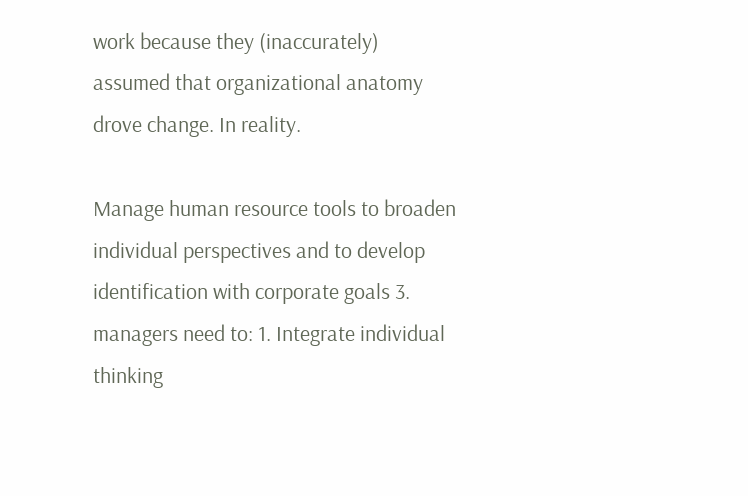work because they (inaccurately) assumed that organizational anatomy drove change. In reality.

Manage human resource tools to broaden individual perspectives and to develop identification with corporate goals 3. managers need to: 1. Integrate individual thinking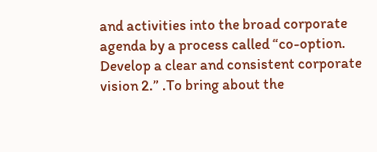and activities into the broad corporate agenda by a process called “co-option. Develop a clear and consistent corporate vision 2.” .To bring about the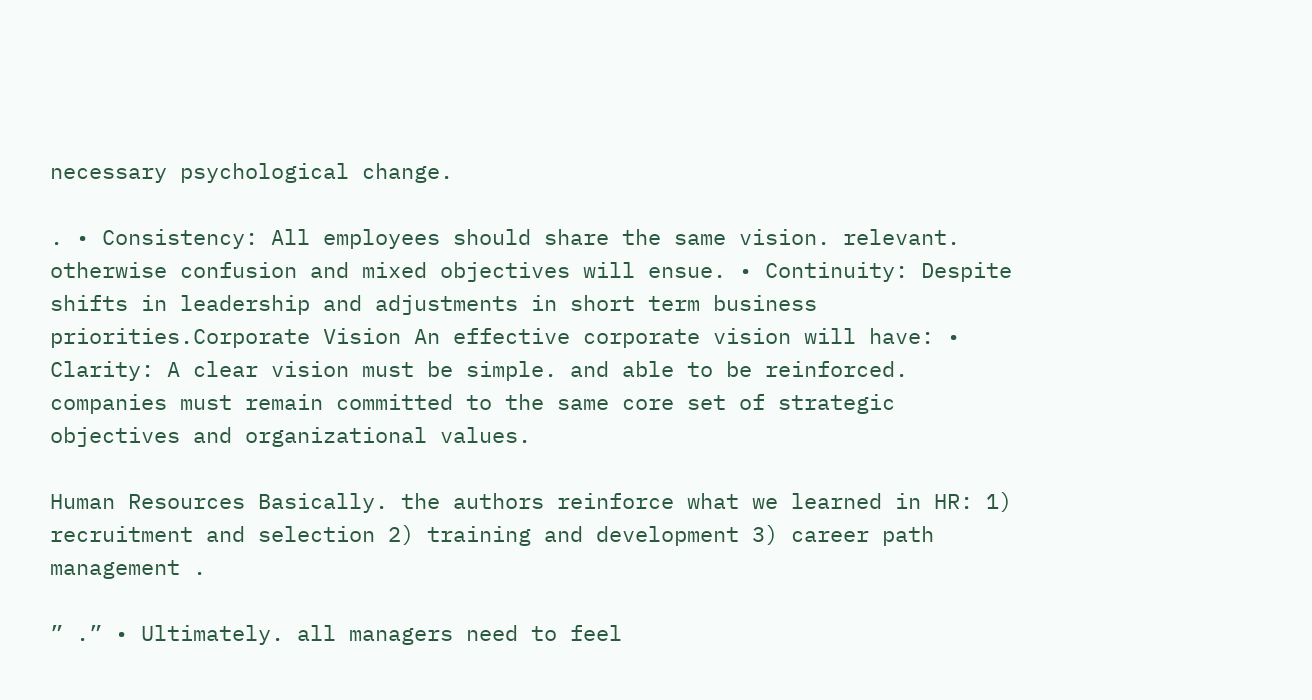necessary psychological change.

. • Consistency: All employees should share the same vision. relevant. otherwise confusion and mixed objectives will ensue. • Continuity: Despite shifts in leadership and adjustments in short term business priorities.Corporate Vision An effective corporate vision will have: • Clarity: A clear vision must be simple. and able to be reinforced. companies must remain committed to the same core set of strategic objectives and organizational values.

Human Resources Basically. the authors reinforce what we learned in HR: 1) recruitment and selection 2) training and development 3) career path management .

” .” • Ultimately. all managers need to feel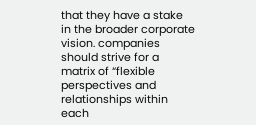that they have a stake in the broader corporate vision. companies should strive for a matrix of “flexible perspectives and relationships within each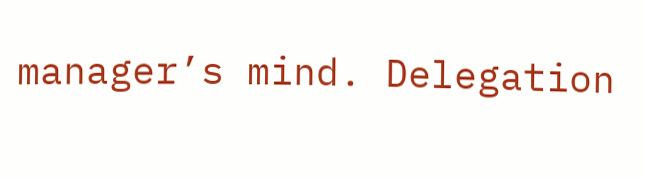manager’s mind. Delegation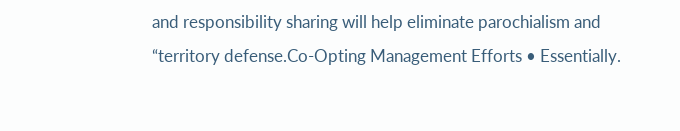and responsibility sharing will help eliminate parochialism and “territory defense.Co-Opting Management Efforts • Essentially.